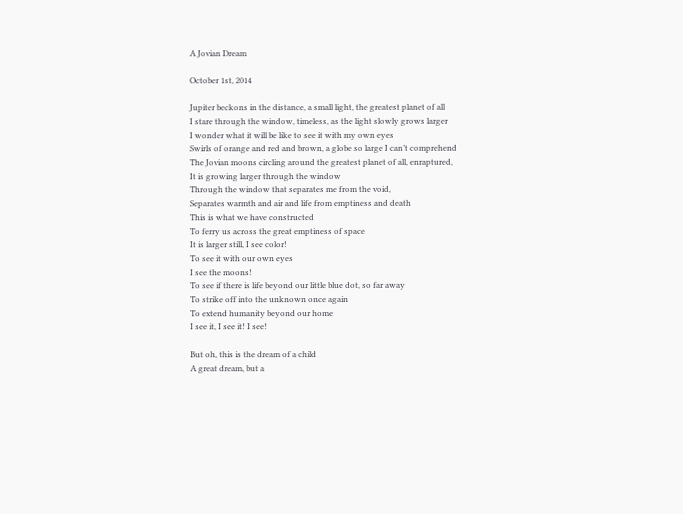A Jovian Dream

October 1st, 2014

Jupiter beckons in the distance, a small light, the greatest planet of all
I stare through the window, timeless, as the light slowly grows larger
I wonder what it will be like to see it with my own eyes
Swirls of orange and red and brown, a globe so large I can’t comprehend
The Jovian moons circling around the greatest planet of all, enraptured,
It is growing larger through the window
Through the window that separates me from the void,
Separates warmth and air and life from emptiness and death
This is what we have constructed
To ferry us across the great emptiness of space
It is larger still, I see color!
To see it with our own eyes
I see the moons!
To see if there is life beyond our little blue dot, so far away
To strike off into the unknown once again
To extend humanity beyond our home
I see it, I see it! I see!

But oh, this is the dream of a child
A great dream, but a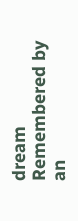dream
Remembered by an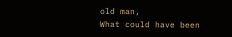old man,
What could have been